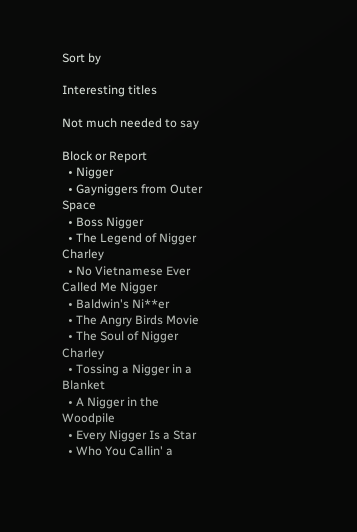Sort by

Interesting titles

Not much needed to say

Block or Report
  • Nigger
  • Gayniggers from Outer Space
  • Boss Nigger
  • The Legend of Nigger Charley
  • No Vietnamese Ever Called Me Nigger
  • Baldwin's Ni**er
  • The Angry Birds Movie
  • The Soul of Nigger Charley
  • Tossing a Nigger in a Blanket
  • A Nigger in the Woodpile
  • Every Nigger Is a Star
  • Who You Callin' a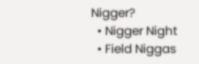Nigger?
  • Nigger Night
  • Field Niggas